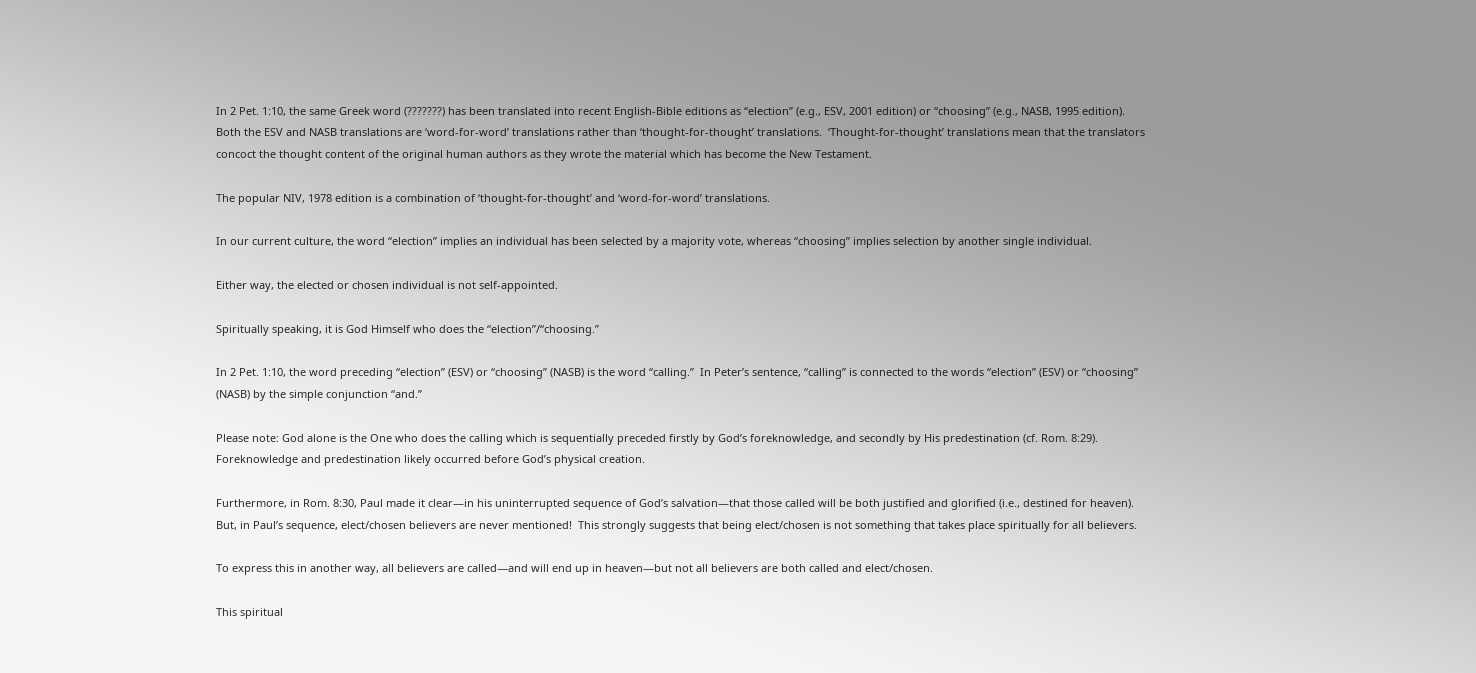In 2 Pet. 1:10, the same Greek word (???????) has been translated into recent English-Bible editions as “election” (e.g., ESV, 2001 edition) or “choosing” (e.g., NASB, 1995 edition).  Both the ESV and NASB translations are ‘word-for-word’ translations rather than ‘thought-for-thought’ translations.  ‘Thought-for-thought’ translations mean that the translators concoct the thought content of the original human authors as they wrote the material which has become the New Testament.

The popular NIV, 1978 edition is a combination of ‘thought-for-thought’ and ‘word-for-word’ translations.

In our current culture, the word “election” implies an individual has been selected by a majority vote, whereas “choosing” implies selection by another single individual.

Either way, the elected or chosen individual is not self-appointed.

Spiritually speaking, it is God Himself who does the “election”/“choosing.”

In 2 Pet. 1:10, the word preceding “election” (ESV) or “choosing” (NASB) is the word “calling.”  In Peter’s sentence, “calling” is connected to the words “election” (ESV) or “choosing” (NASB) by the simple conjunction “and.”

Please note: God alone is the One who does the calling which is sequentially preceded firstly by God’s foreknowledge, and secondly by His predestination (cf. Rom. 8:29).  Foreknowledge and predestination likely occurred before God’s physical creation.

Furthermore, in Rom. 8:30, Paul made it clear—in his uninterrupted sequence of God’s salvation—that those called will be both justified and glorified (i.e., destined for heaven).  But, in Paul’s sequence, elect/chosen believers are never mentioned!  This strongly suggests that being elect/chosen is not something that takes place spiritually for all believers.

To express this in another way, all believers are called—and will end up in heaven—but not all believers are both called and elect/chosen.

This spiritual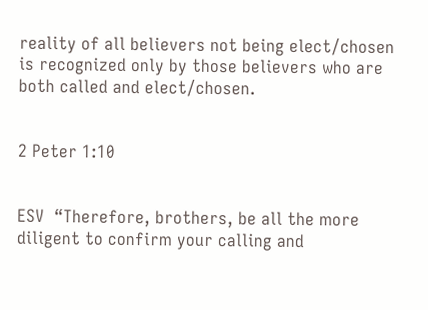reality of all believers not being elect/chosen is recognized only by those believers who are both called and elect/chosen.


2 Peter 1:10


ESV  “Therefore, brothers, be all the more diligent to confirm your calling and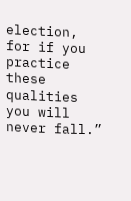election, for if you practice these qualities you will never fall.”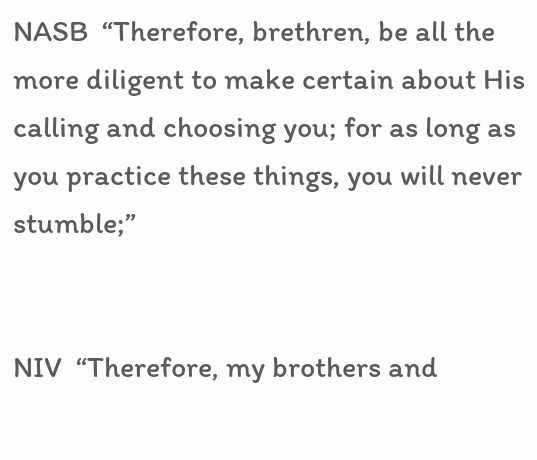NASB  “Therefore, brethren, be all the more diligent to make certain about His calling and choosing you; for as long as you practice these things, you will never stumble;”


NIV  “Therefore, my brothers and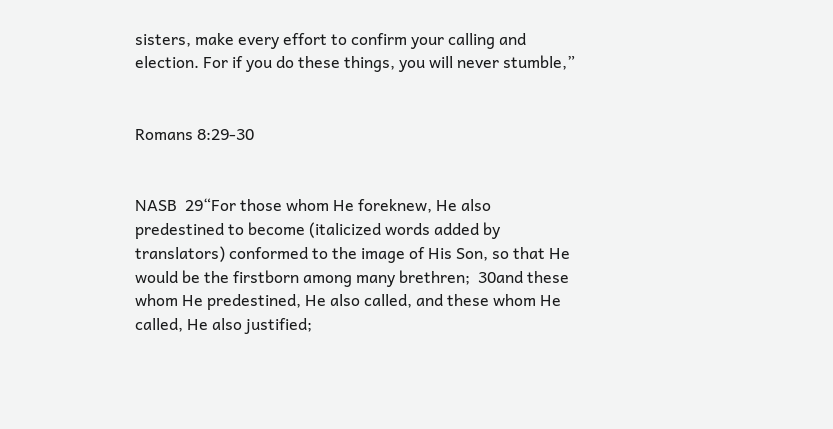sisters, make every effort to confirm your calling and election. For if you do these things, you will never stumble,”


Romans 8:29-30


NASB  29“For those whom He foreknew, He also predestined to become (italicized words added by translators) conformed to the image of His Son, so that He would be the firstborn among many brethren;  30and these whom He predestined, He also called, and these whom He called, He also justified;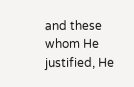and these whom He justified, He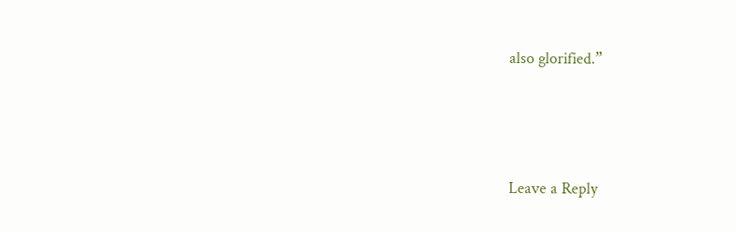also glorified.”




Leave a Reply